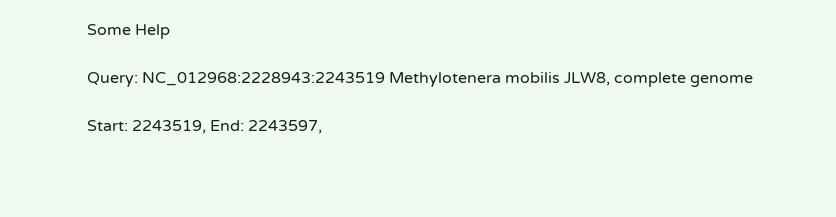Some Help

Query: NC_012968:2228943:2243519 Methylotenera mobilis JLW8, complete genome

Start: 2243519, End: 2243597,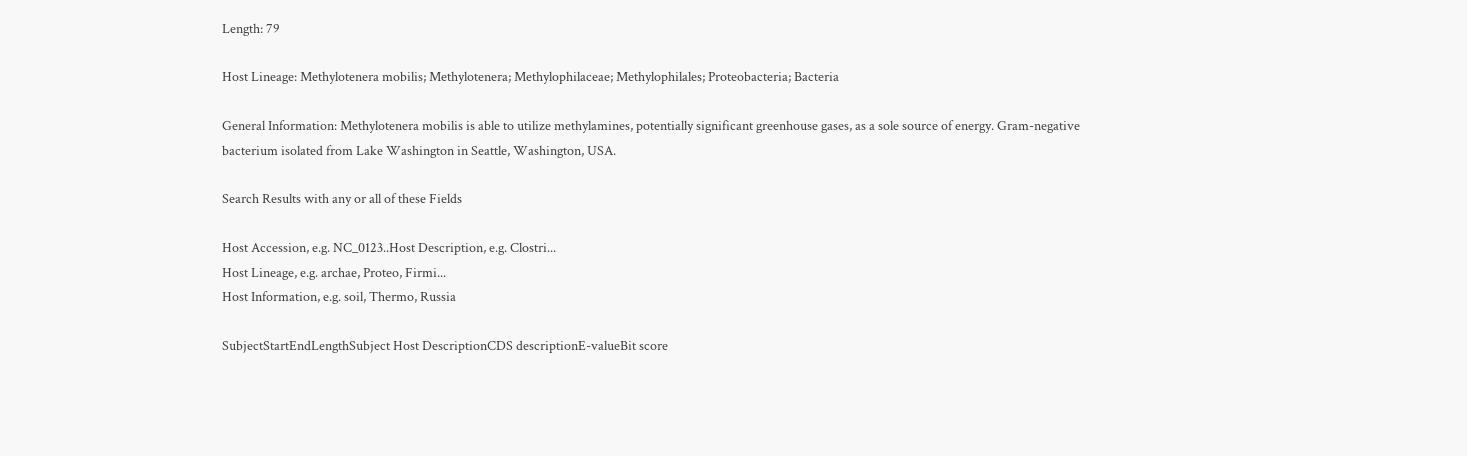Length: 79

Host Lineage: Methylotenera mobilis; Methylotenera; Methylophilaceae; Methylophilales; Proteobacteria; Bacteria

General Information: Methylotenera mobilis is able to utilize methylamines, potentially significant greenhouse gases, as a sole source of energy. Gram-negative bacterium isolated from Lake Washington in Seattle, Washington, USA.

Search Results with any or all of these Fields

Host Accession, e.g. NC_0123..Host Description, e.g. Clostri...
Host Lineage, e.g. archae, Proteo, Firmi...
Host Information, e.g. soil, Thermo, Russia

SubjectStartEndLengthSubject Host DescriptionCDS descriptionE-valueBit score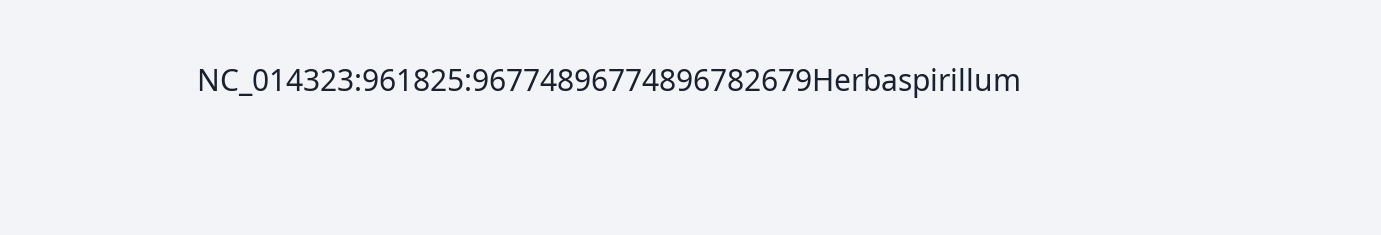NC_014323:961825:96774896774896782679Herbaspirillum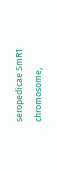seropedicae SmR1 chromosome,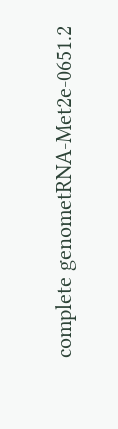complete genometRNA-Met2e-0651.2